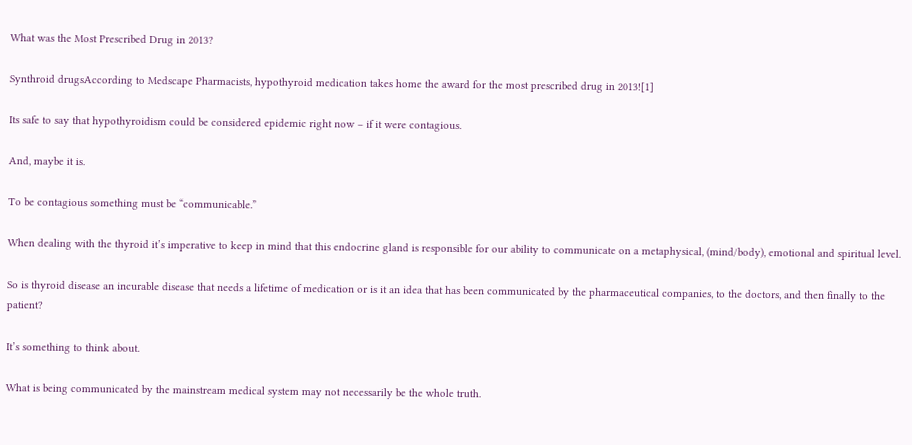What was the Most Prescribed Drug in 2013?

Synthroid drugsAccording to Medscape Pharmacists, hypothyroid medication takes home the award for the most prescribed drug in 2013![1]

Its safe to say that hypothyroidism could be considered epidemic right now – if it were contagious.

And, maybe it is.

To be contagious something must be “communicable.”

When dealing with the thyroid it’s imperative to keep in mind that this endocrine gland is responsible for our ability to communicate on a metaphysical, (mind/body), emotional and spiritual level.

So is thyroid disease an incurable disease that needs a lifetime of medication or is it an idea that has been communicated by the pharmaceutical companies, to the doctors, and then finally to the patient?

It’s something to think about.

What is being communicated by the mainstream medical system may not necessarily be the whole truth.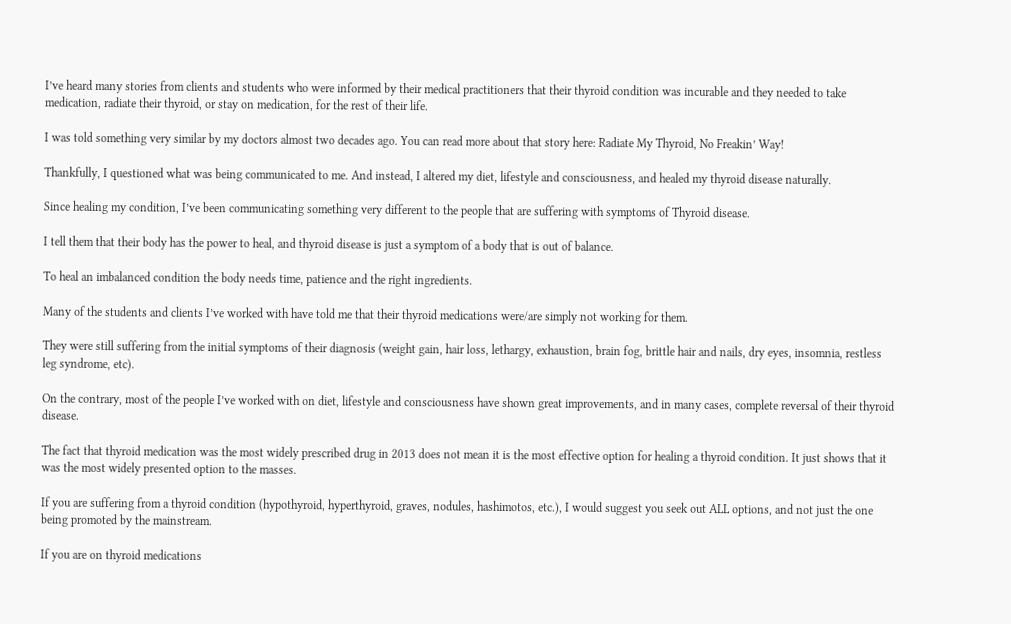I’ve heard many stories from clients and students who were informed by their medical practitioners that their thyroid condition was incurable and they needed to take medication, radiate their thyroid, or stay on medication, for the rest of their life.

I was told something very similar by my doctors almost two decades ago. You can read more about that story here: Radiate My Thyroid, No Freakin’ Way!

Thankfully, I questioned what was being communicated to me. And instead, I altered my diet, lifestyle and consciousness, and healed my thyroid disease naturally.

Since healing my condition, I’ve been communicating something very different to the people that are suffering with symptoms of Thyroid disease.

I tell them that their body has the power to heal, and thyroid disease is just a symptom of a body that is out of balance.

To heal an imbalanced condition the body needs time, patience and the right ingredients.

Many of the students and clients I’ve worked with have told me that their thyroid medications were/are simply not working for them.

They were still suffering from the initial symptoms of their diagnosis (weight gain, hair loss, lethargy, exhaustion, brain fog, brittle hair and nails, dry eyes, insomnia, restless leg syndrome, etc).

On the contrary, most of the people I’ve worked with on diet, lifestyle and consciousness have shown great improvements, and in many cases, complete reversal of their thyroid disease.

The fact that thyroid medication was the most widely prescribed drug in 2013 does not mean it is the most effective option for healing a thyroid condition. It just shows that it was the most widely presented option to the masses.

If you are suffering from a thyroid condition (hypothyroid, hyperthyroid, graves, nodules, hashimotos, etc.), I would suggest you seek out ALL options, and not just the one being promoted by the mainstream.

If you are on thyroid medications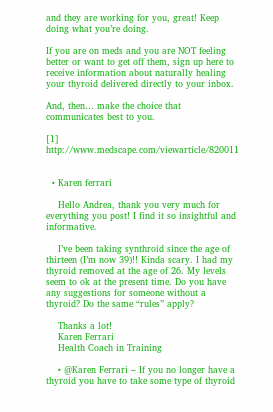and they are working for you, great! Keep doing what you’re doing.

If you are on meds and you are NOT feeling better or want to get off them, sign up here to receive information about naturally healing your thyroid delivered directly to your inbox.

And, then… make the choice that communicates best to you.

[1] http://www.medscape.com/viewarticle/820011


  • Karen ferrari

    Hello Andrea, thank you very much for everything you post! I find it so insightful and informative.

    I’ve been taking synthroid since the age of thirteen (I’m now 39)!! Kinda scary. I had my thyroid removed at the age of 26. My levels seem to ok at the present time. Do you have any suggestions for someone without a thyroid? Do the same “rules” apply?

    Thanks a lot!
    Karen Ferrari
    Health Coach in Training

    • @Karen Ferrari – If you no longer have a thyroid you have to take some type of thyroid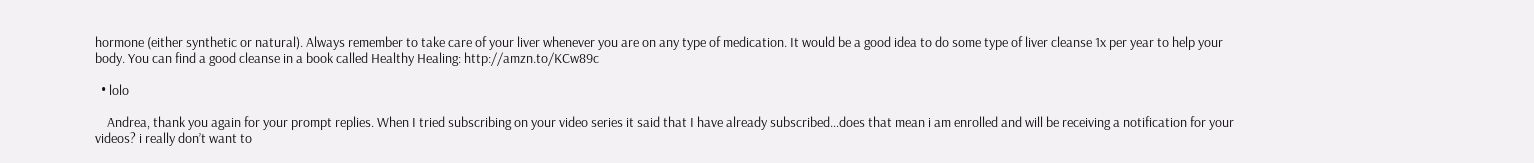hormone (either synthetic or natural). Always remember to take care of your liver whenever you are on any type of medication. It would be a good idea to do some type of liver cleanse 1x per year to help your body. You can find a good cleanse in a book called Healthy Healing: http://amzn.to/KCw89c

  • lolo

    Andrea, thank you again for your prompt replies. When I tried subscribing on your video series it said that I have already subscribed…does that mean i am enrolled and will be receiving a notification for your videos? i really don’t want to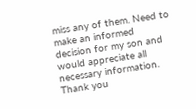miss any of them. Need to make an informed decision for my son and would appreciate all necessary information. Thank you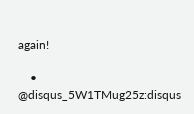again!

    • @disqus_5W1TMug25z:disqus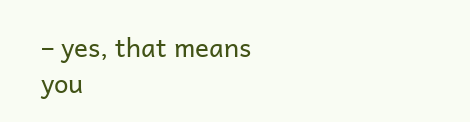– yes, that means you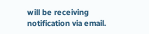will be receiving notification via email.